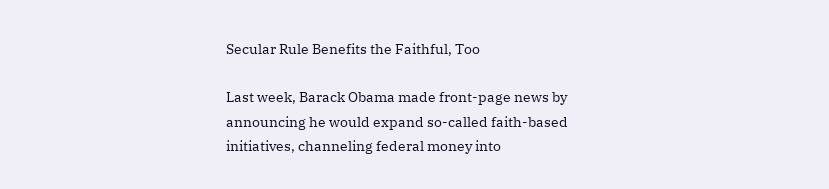Secular Rule Benefits the Faithful, Too

Last week, Barack Obama made front-page news by announcing he would expand so-called faith-based initiatives, channeling federal money into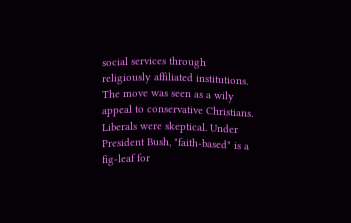social services through religiously affiliated institutions. The move was seen as a wily appeal to conservative Christians. Liberals were skeptical. Under President Bush, "faith-based" is a fig-leaf for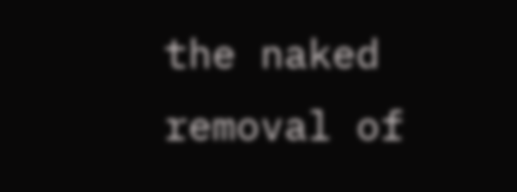the naked removal of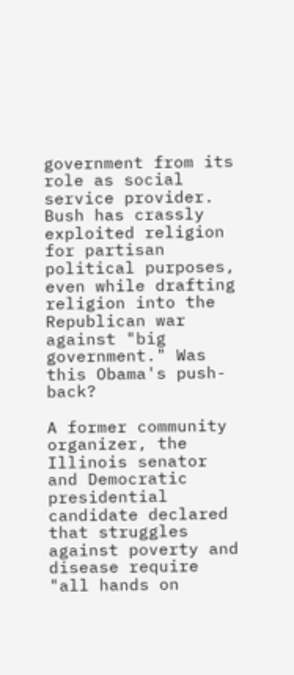government from its role as social service provider. Bush has crassly exploited religion for partisan political purposes, even while drafting religion into the Republican war against "big government." Was this Obama's push-back?

A former community organizer, the Illinois senator and Democratic presidential candidate declared that struggles against poverty and disease require "all hands on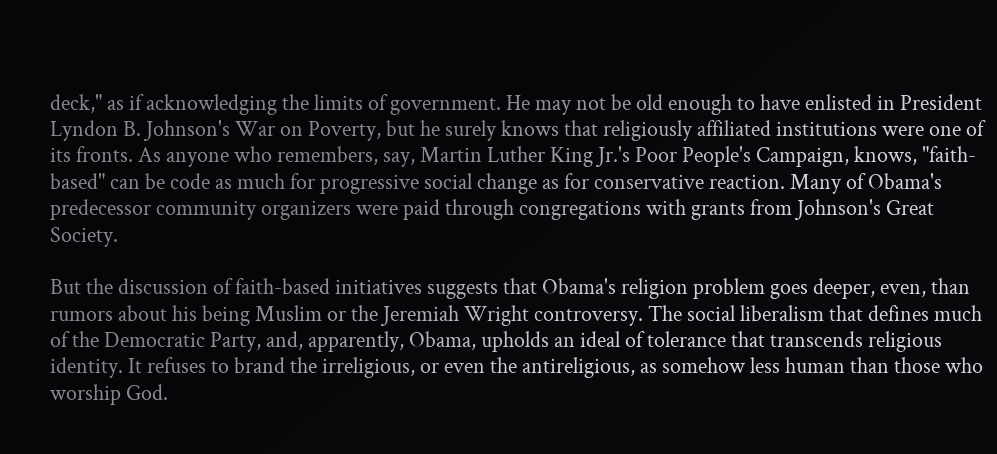deck," as if acknowledging the limits of government. He may not be old enough to have enlisted in President Lyndon B. Johnson's War on Poverty, but he surely knows that religiously affiliated institutions were one of its fronts. As anyone who remembers, say, Martin Luther King Jr.'s Poor People's Campaign, knows, "faith-based" can be code as much for progressive social change as for conservative reaction. Many of Obama's predecessor community organizers were paid through congregations with grants from Johnson's Great Society.

But the discussion of faith-based initiatives suggests that Obama's religion problem goes deeper, even, than rumors about his being Muslim or the Jeremiah Wright controversy. The social liberalism that defines much of the Democratic Party, and, apparently, Obama, upholds an ideal of tolerance that transcends religious identity. It refuses to brand the irreligious, or even the antireligious, as somehow less human than those who worship God.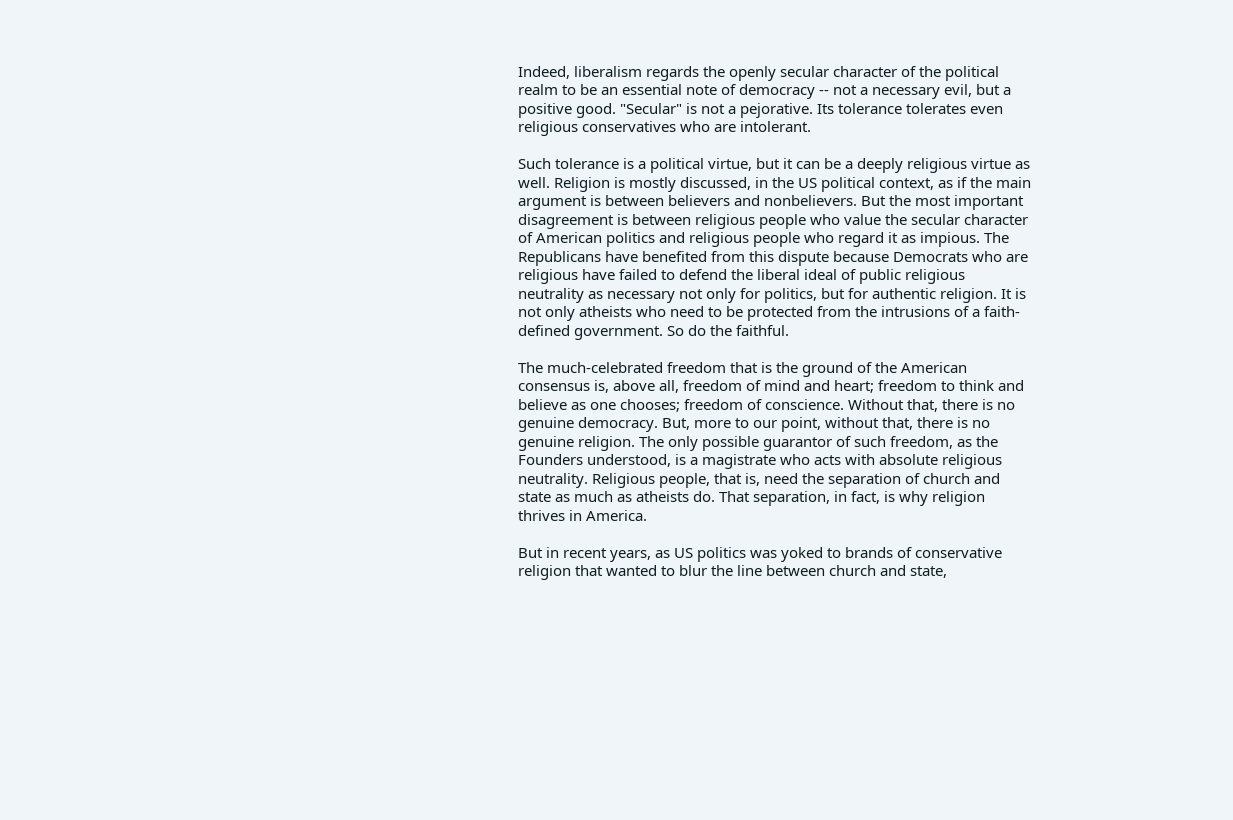Indeed, liberalism regards the openly secular character of the political realm to be an essential note of democracy -- not a necessary evil, but a positive good. "Secular" is not a pejorative. Its tolerance tolerates even religious conservatives who are intolerant.

Such tolerance is a political virtue, but it can be a deeply religious virtue as well. Religion is mostly discussed, in the US political context, as if the main argument is between believers and nonbelievers. But the most important disagreement is between religious people who value the secular character of American politics and religious people who regard it as impious. The Republicans have benefited from this dispute because Democrats who are religious have failed to defend the liberal ideal of public religious neutrality as necessary not only for politics, but for authentic religion. It is not only atheists who need to be protected from the intrusions of a faith-defined government. So do the faithful.

The much-celebrated freedom that is the ground of the American consensus is, above all, freedom of mind and heart; freedom to think and believe as one chooses; freedom of conscience. Without that, there is no genuine democracy. But, more to our point, without that, there is no genuine religion. The only possible guarantor of such freedom, as the Founders understood, is a magistrate who acts with absolute religious neutrality. Religious people, that is, need the separation of church and state as much as atheists do. That separation, in fact, is why religion thrives in America.

But in recent years, as US politics was yoked to brands of conservative religion that wanted to blur the line between church and state,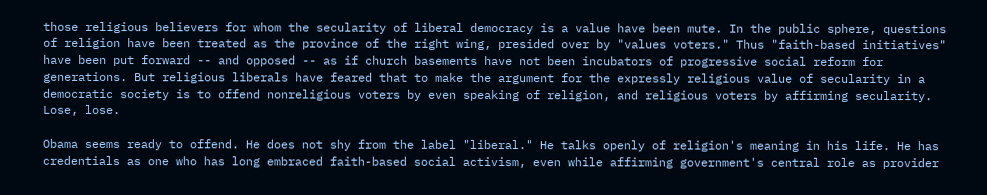those religious believers for whom the secularity of liberal democracy is a value have been mute. In the public sphere, questions of religion have been treated as the province of the right wing, presided over by "values voters." Thus "faith-based initiatives" have been put forward -- and opposed -- as if church basements have not been incubators of progressive social reform for generations. But religious liberals have feared that to make the argument for the expressly religious value of secularity in a democratic society is to offend nonreligious voters by even speaking of religion, and religious voters by affirming secularity. Lose, lose.

Obama seems ready to offend. He does not shy from the label "liberal." He talks openly of religion's meaning in his life. He has credentials as one who has long embraced faith-based social activism, even while affirming government's central role as provider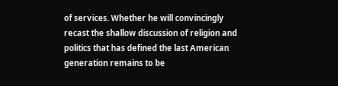of services. Whether he will convincingly recast the shallow discussion of religion and politics that has defined the last American generation remains to be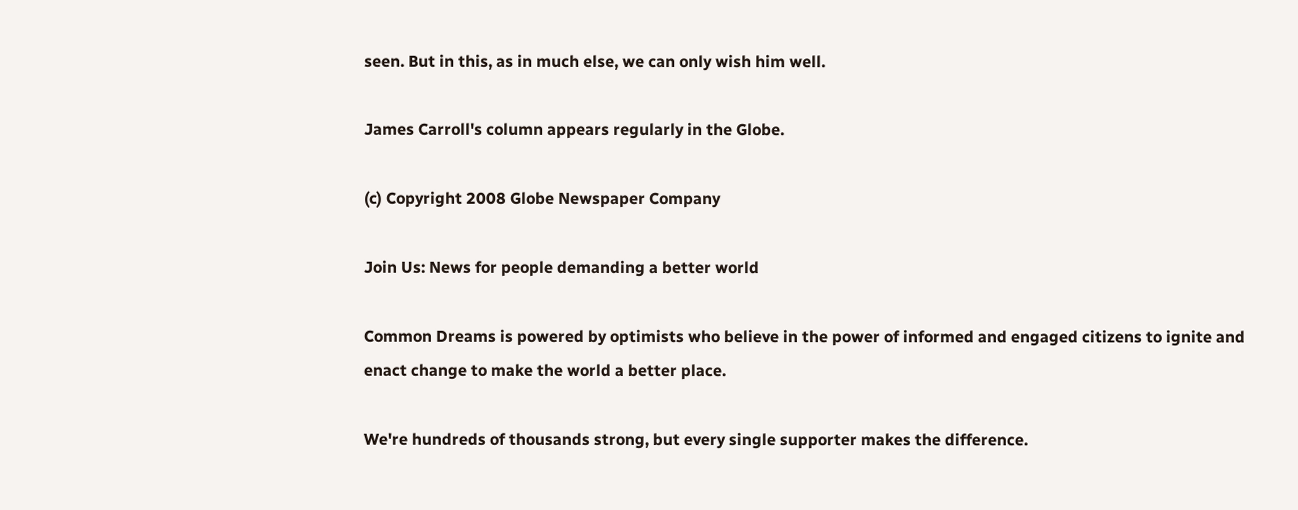seen. But in this, as in much else, we can only wish him well.

James Carroll's column appears regularly in the Globe.

(c) Copyright 2008 Globe Newspaper Company

Join Us: News for people demanding a better world

Common Dreams is powered by optimists who believe in the power of informed and engaged citizens to ignite and enact change to make the world a better place.

We're hundreds of thousands strong, but every single supporter makes the difference.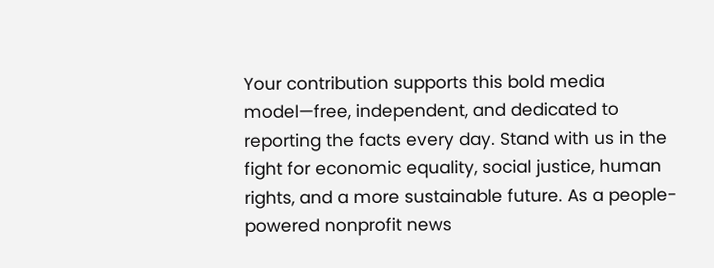Your contribution supports this bold media model—free, independent, and dedicated to reporting the facts every day. Stand with us in the fight for economic equality, social justice, human rights, and a more sustainable future. As a people-powered nonprofit news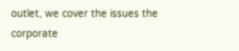outlet, we cover the issues the corporate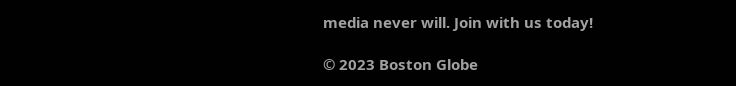media never will. Join with us today!

© 2023 Boston Globe